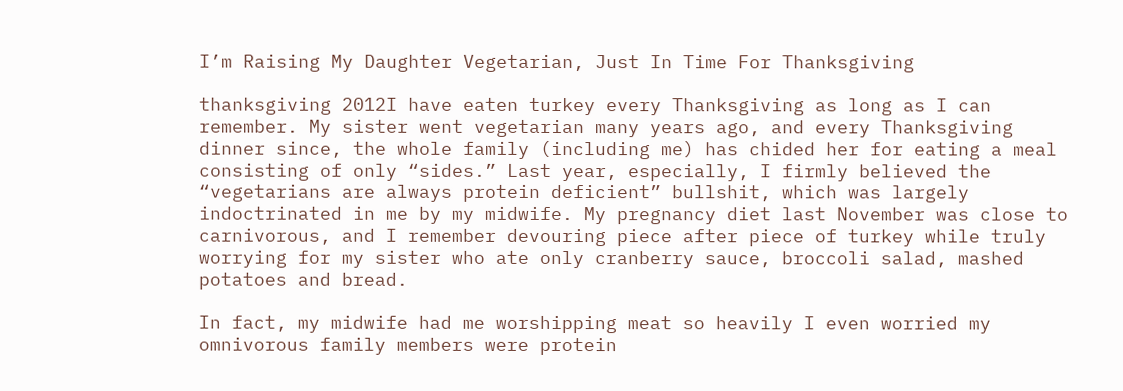I’m Raising My Daughter Vegetarian, Just In Time For Thanksgiving

thanksgiving 2012I have eaten turkey every Thanksgiving as long as I can remember. My sister went vegetarian many years ago, and every Thanksgiving dinner since, the whole family (including me) has chided her for eating a meal consisting of only “sides.” Last year, especially, I firmly believed the “vegetarians are always protein deficient” bullshit, which was largely indoctrinated in me by my midwife. My pregnancy diet last November was close to carnivorous, and I remember devouring piece after piece of turkey while truly worrying for my sister who ate only cranberry sauce, broccoli salad, mashed potatoes and bread.

In fact, my midwife had me worshipping meat so heavily I even worried my omnivorous family members were protein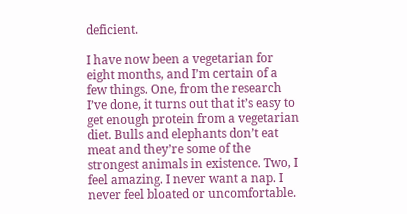deficient.

I have now been a vegetarian for eight months, and I’m certain of a few things. One, from the research I’ve done, it turns out that it’s easy to get enough protein from a vegetarian diet. Bulls and elephants don’t eat meat and they’re some of the strongest animals in existence. Two, I feel amazing. I never want a nap. I never feel bloated or uncomfortable.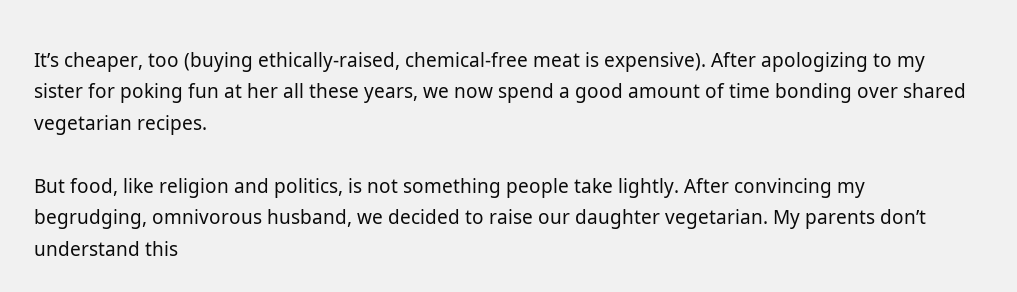It’s cheaper, too (buying ethically-raised, chemical-free meat is expensive). After apologizing to my sister for poking fun at her all these years, we now spend a good amount of time bonding over shared vegetarian recipes.

But food, like religion and politics, is not something people take lightly. After convincing my begrudging, omnivorous husband, we decided to raise our daughter vegetarian. My parents don’t understand this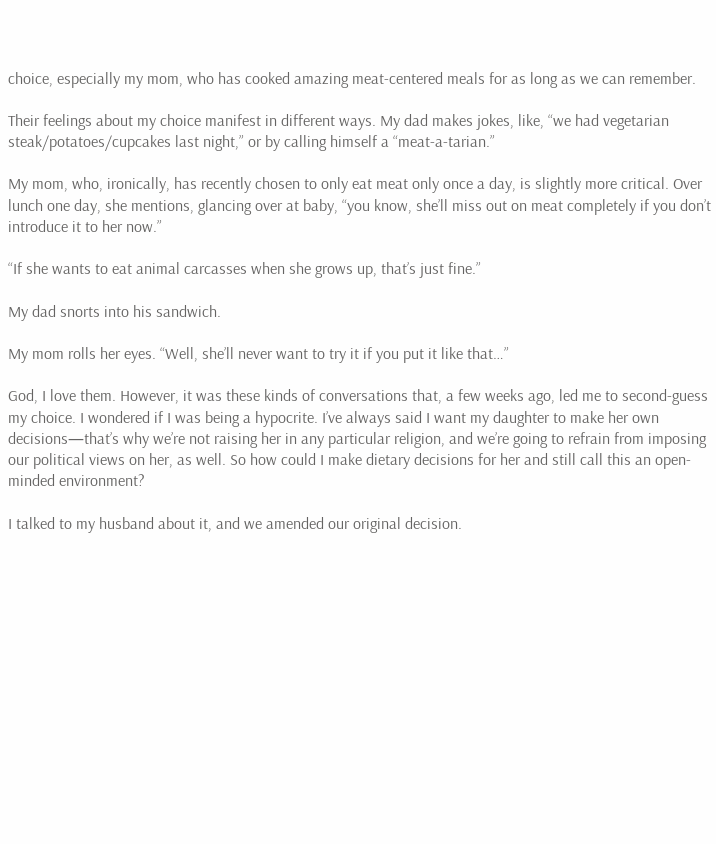choice, especially my mom, who has cooked amazing meat-centered meals for as long as we can remember.

Their feelings about my choice manifest in different ways. My dad makes jokes, like, “we had vegetarian steak/potatoes/cupcakes last night,” or by calling himself a “meat-a-tarian.”

My mom, who, ironically, has recently chosen to only eat meat only once a day, is slightly more critical. Over lunch one day, she mentions, glancing over at baby, “you know, she’ll miss out on meat completely if you don’t introduce it to her now.”

“If she wants to eat animal carcasses when she grows up, that’s just fine.”

My dad snorts into his sandwich.

My mom rolls her eyes. “Well, she’ll never want to try it if you put it like that…”

God, I love them. However, it was these kinds of conversations that, a few weeks ago, led me to second-guess my choice. I wondered if I was being a hypocrite. I’ve always said I want my daughter to make her own decisions—that’s why we’re not raising her in any particular religion, and we’re going to refrain from imposing our political views on her, as well. So how could I make dietary decisions for her and still call this an open-minded environment?

I talked to my husband about it, and we amended our original decision.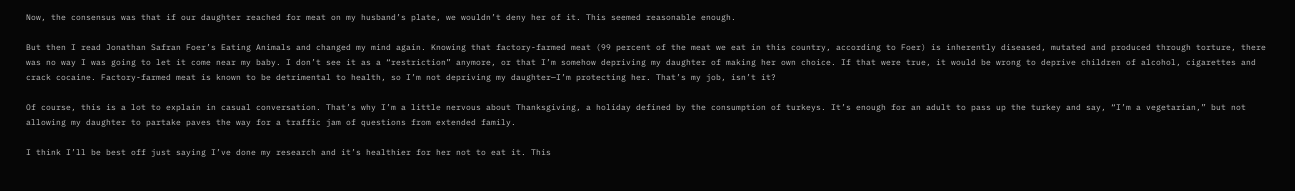Now, the consensus was that if our daughter reached for meat on my husband’s plate, we wouldn’t deny her of it. This seemed reasonable enough.

But then I read Jonathan Safran Foer’s Eating Animals and changed my mind again. Knowing that factory-farmed meat (99 percent of the meat we eat in this country, according to Foer) is inherently diseased, mutated and produced through torture, there was no way I was going to let it come near my baby. I don’t see it as a “restriction” anymore, or that I’m somehow depriving my daughter of making her own choice. If that were true, it would be wrong to deprive children of alcohol, cigarettes and crack cocaine. Factory-farmed meat is known to be detrimental to health, so I’m not depriving my daughter—I’m protecting her. That’s my job, isn’t it?

Of course, this is a lot to explain in casual conversation. That’s why I’m a little nervous about Thanksgiving, a holiday defined by the consumption of turkeys. It’s enough for an adult to pass up the turkey and say, “I’m a vegetarian,” but not allowing my daughter to partake paves the way for a traffic jam of questions from extended family.

I think I’ll be best off just saying I’ve done my research and it’s healthier for her not to eat it. This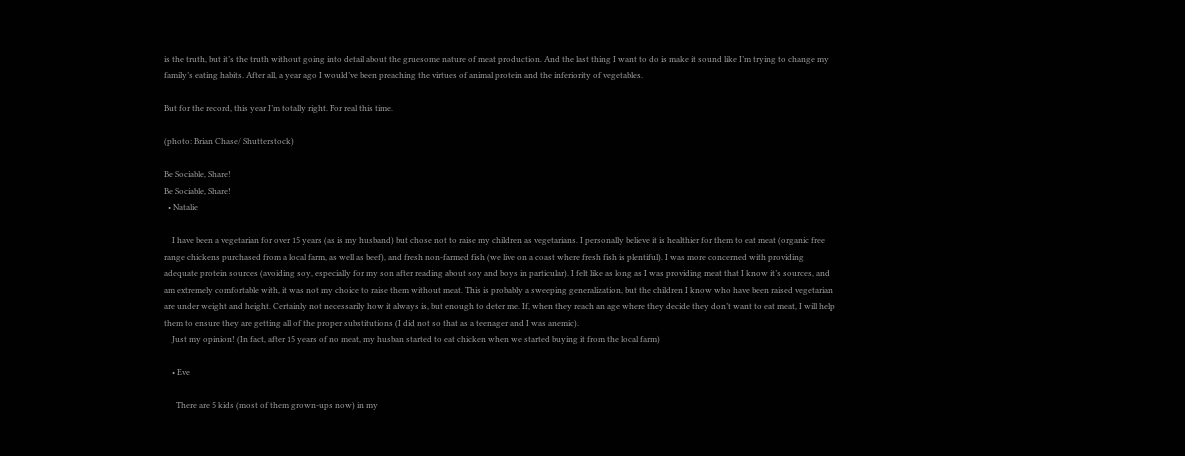is the truth, but it’s the truth without going into detail about the gruesome nature of meat production. And the last thing I want to do is make it sound like I’m trying to change my family’s eating habits. After all, a year ago I would’ve been preaching the virtues of animal protein and the inferiority of vegetables.

But for the record, this year I’m totally right. For real this time.

(photo: Brian Chase/ Shutterstock)

Be Sociable, Share!
Be Sociable, Share!
  • Natalie

    I have been a vegetarian for over 15 years (as is my husband) but chose not to raise my children as vegetarians. I personally believe it is healthier for them to eat meat (organic free range chickens purchased from a local farm, as well as beef), and fresh non-farmed fish (we live on a coast where fresh fish is plentiful). I was more concerned with providing adequate protein sources (avoiding soy, especially for my son after reading about soy and boys in particular). I felt like as long as I was providing meat that I know it’s sources, and am extremely comfortable with, it was not my choice to raise them without meat. This is probably a sweeping generalization, but the children I know who have been raised vegetarian are under weight and height. Certainly not necessarily how it always is, but enough to deter me. If, when they reach an age where they decide they don’t want to eat meat, I will help them to ensure they are getting all of the proper substitutions (I did not so that as a teenager and I was anemic).
    Just my opinion! (In fact, after 15 years of no meat, my husban started to eat chicken when we started buying it from the local farm)

    • Eve

      There are 5 kids (most of them grown-ups now) in my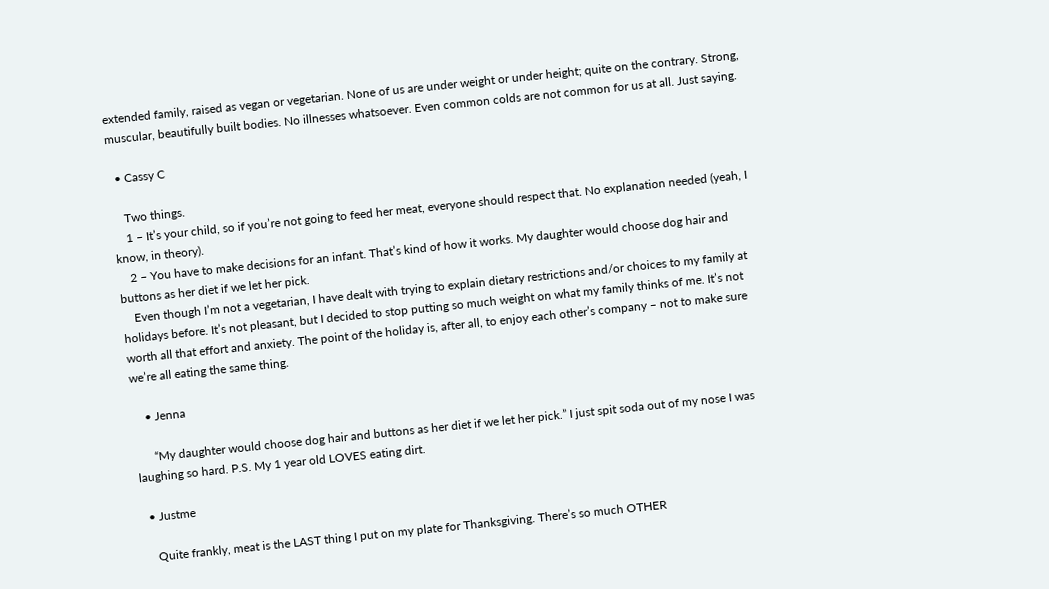extended family, raised as vegan or vegetarian. None of us are under weight or under height; quite on the contrary. Strong, muscular, beautifully built bodies. No illnesses whatsoever. Even common colds are not common for us at all. Just saying.

  • Cassy C

    Two things.
    1 – It’s your child, so if you’re not going to feed her meat, everyone should respect that. No explanation needed (yeah, I know, in theory).
    2 – You have to make decisions for an infant. That’s kind of how it works. My daughter would choose dog hair and buttons as her diet if we let her pick.
    Even though I’m not a vegetarian, I have dealt with trying to explain dietary restrictions and/or choices to my family at holidays before. It’s not pleasant, but I decided to stop putting so much weight on what my family thinks of me. It’s not worth all that effort and anxiety. The point of the holiday is, after all, to enjoy each other’s company – not to make sure we’re all eating the same thing.

    • Jenna

      “My daughter would choose dog hair and buttons as her diet if we let her pick.” I just spit soda out of my nose I was laughing so hard. P.S. My 1 year old LOVES eating dirt.

  • Justme

    Quite frankly, meat is the LAST thing I put on my plate for Thanksgiving. There’s so much OTHER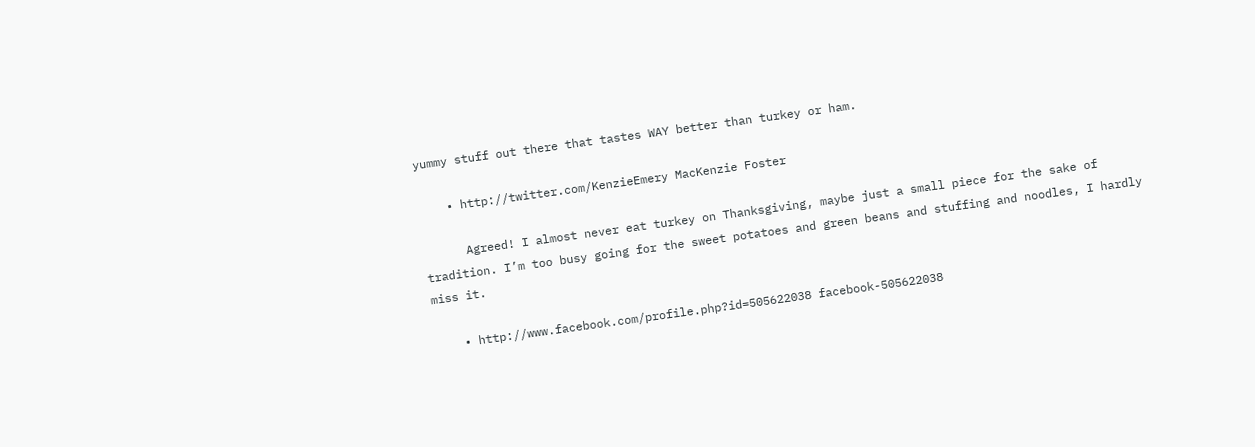yummy stuff out there that tastes WAY better than turkey or ham.

    • http://twitter.com/KenzieEmery MacKenzie Foster

      Agreed! I almost never eat turkey on Thanksgiving, maybe just a small piece for the sake of tradition. I’m too busy going for the sweet potatoes and green beans and stuffing and noodles, I hardly miss it.

    • http://www.facebook.com/profile.php?id=505622038 facebook-505622038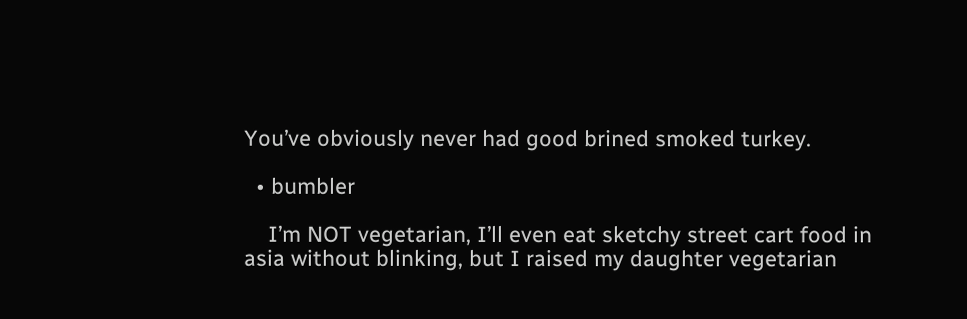You’ve obviously never had good brined smoked turkey.

  • bumbler

    I’m NOT vegetarian, I’ll even eat sketchy street cart food in asia without blinking, but I raised my daughter vegetarian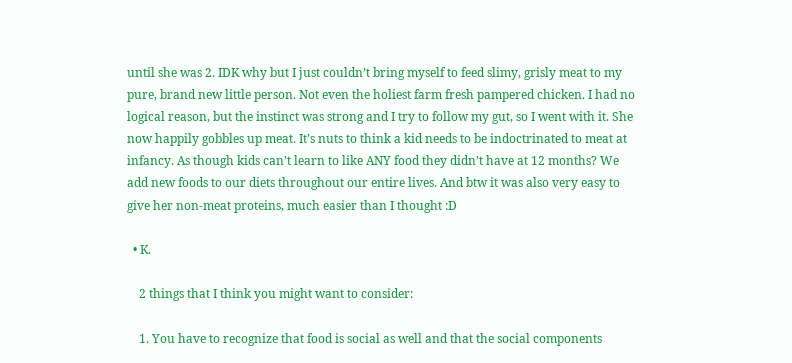until she was 2. IDK why but I just couldn’t bring myself to feed slimy, grisly meat to my pure, brand new little person. Not even the holiest farm fresh pampered chicken. I had no logical reason, but the instinct was strong and I try to follow my gut, so I went with it. She now happily gobbles up meat. It’s nuts to think a kid needs to be indoctrinated to meat at infancy. As though kids can’t learn to like ANY food they didn’t have at 12 months? We add new foods to our diets throughout our entire lives. And btw it was also very easy to give her non-meat proteins, much easier than I thought :D

  • K.

    2 things that I think you might want to consider:

    1. You have to recognize that food is social as well and that the social components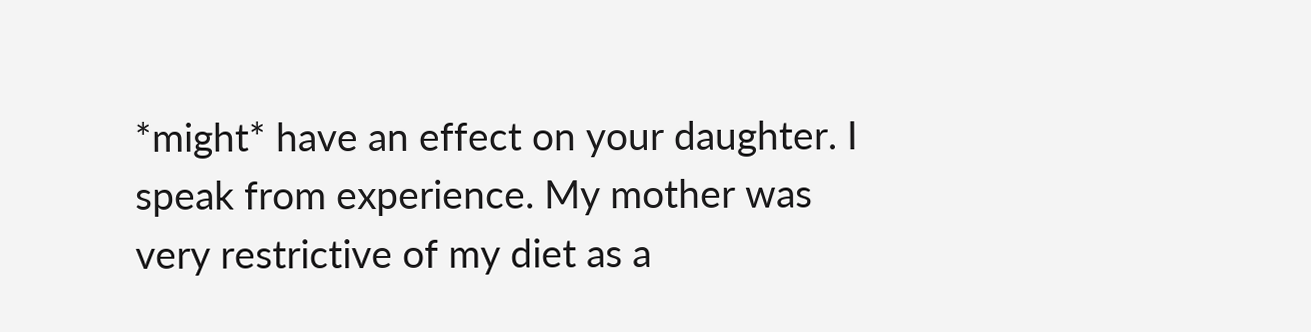*might* have an effect on your daughter. I speak from experience. My mother was very restrictive of my diet as a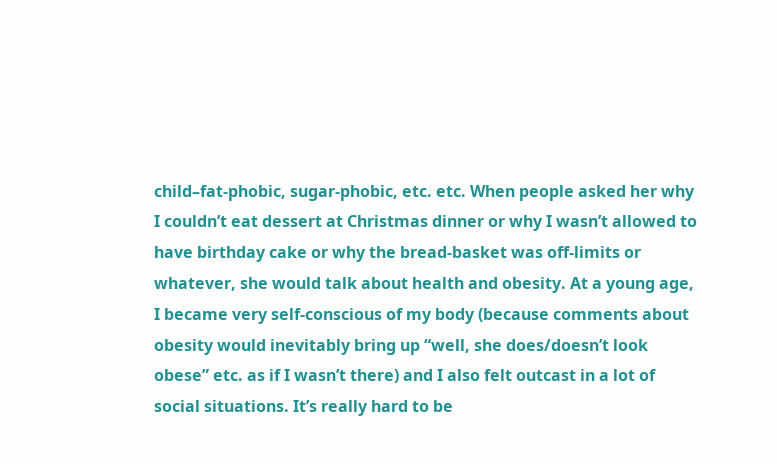child–fat-phobic, sugar-phobic, etc. etc. When people asked her why I couldn’t eat dessert at Christmas dinner or why I wasn’t allowed to have birthday cake or why the bread-basket was off-limits or whatever, she would talk about health and obesity. At a young age, I became very self-conscious of my body (because comments about obesity would inevitably bring up “well, she does/doesn’t look obese” etc. as if I wasn’t there) and I also felt outcast in a lot of social situations. It’s really hard to be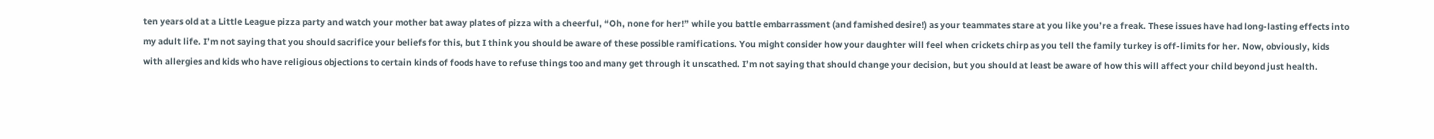ten years old at a Little League pizza party and watch your mother bat away plates of pizza with a cheerful, “Oh, none for her!” while you battle embarrassment (and famished desire!) as your teammates stare at you like you’re a freak. These issues have had long-lasting effects into my adult life. I’m not saying that you should sacrifice your beliefs for this, but I think you should be aware of these possible ramifications. You might consider how your daughter will feel when crickets chirp as you tell the family turkey is off-limits for her. Now, obviously, kids with allergies and kids who have religious objections to certain kinds of foods have to refuse things too and many get through it unscathed. I’m not saying that should change your decision, but you should at least be aware of how this will affect your child beyond just health.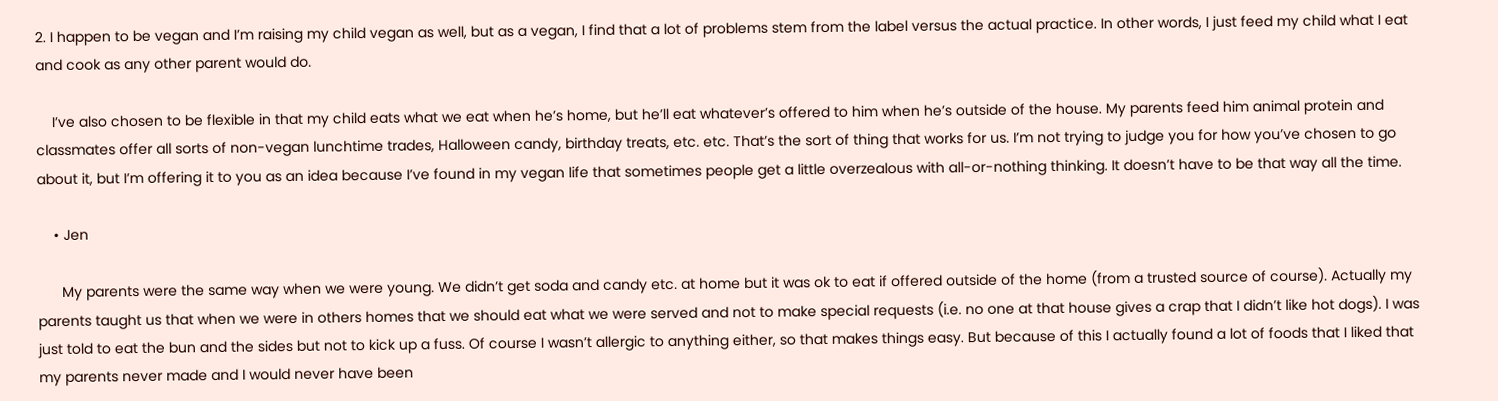2. I happen to be vegan and I’m raising my child vegan as well, but as a vegan, I find that a lot of problems stem from the label versus the actual practice. In other words, I just feed my child what I eat and cook as any other parent would do.

    I’ve also chosen to be flexible in that my child eats what we eat when he’s home, but he’ll eat whatever’s offered to him when he’s outside of the house. My parents feed him animal protein and classmates offer all sorts of non-vegan lunchtime trades, Halloween candy, birthday treats, etc. etc. That’s the sort of thing that works for us. I’m not trying to judge you for how you’ve chosen to go about it, but I’m offering it to you as an idea because I’ve found in my vegan life that sometimes people get a little overzealous with all-or-nothing thinking. It doesn’t have to be that way all the time.

    • Jen

      My parents were the same way when we were young. We didn’t get soda and candy etc. at home but it was ok to eat if offered outside of the home (from a trusted source of course). Actually my parents taught us that when we were in others homes that we should eat what we were served and not to make special requests (i.e. no one at that house gives a crap that I didn’t like hot dogs). I was just told to eat the bun and the sides but not to kick up a fuss. Of course I wasn’t allergic to anything either, so that makes things easy. But because of this I actually found a lot of foods that I liked that my parents never made and I would never have been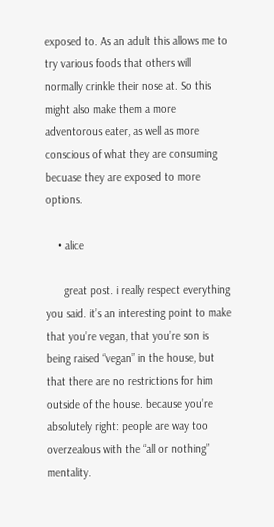exposed to. As an adult this allows me to try various foods that others will normally crinkle their nose at. So this might also make them a more adventorous eater, as well as more conscious of what they are consuming becuase they are exposed to more options.

    • alice

      great post. i really respect everything you said. it’s an interesting point to make that you’re vegan, that you’re son is being raised “vegan” in the house, but that there are no restrictions for him outside of the house. because you’re absolutely right: people are way too overzealous with the “all or nothing” mentality.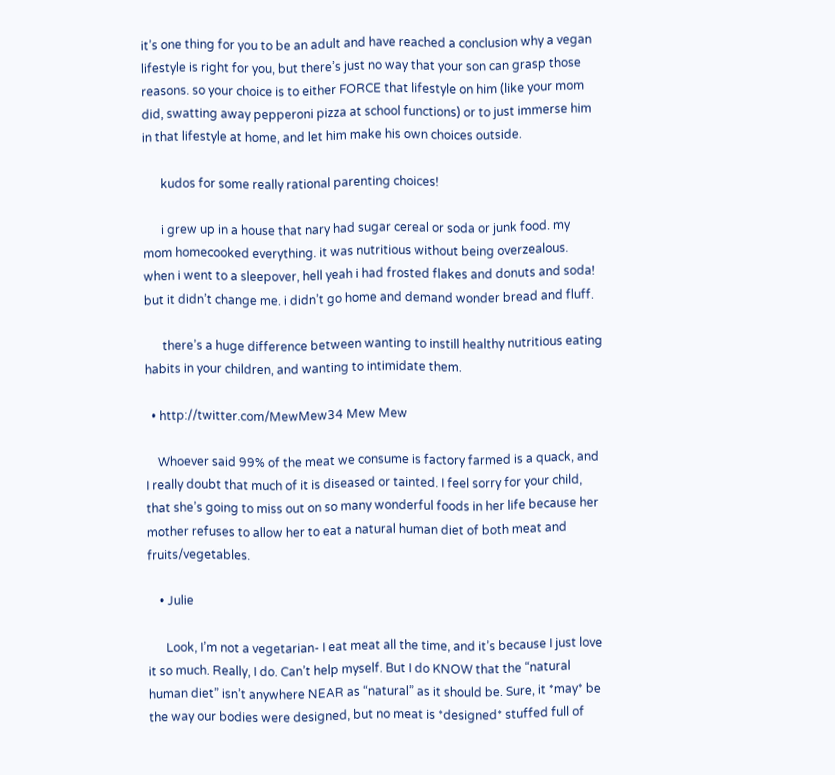it’s one thing for you to be an adult and have reached a conclusion why a vegan lifestyle is right for you, but there’s just no way that your son can grasp those reasons. so your choice is to either FORCE that lifestyle on him (like your mom did, swatting away pepperoni pizza at school functions) or to just immerse him in that lifestyle at home, and let him make his own choices outside.

      kudos for some really rational parenting choices!

      i grew up in a house that nary had sugar cereal or soda or junk food. my mom homecooked everything. it was nutritious without being overzealous. when i went to a sleepover, hell yeah i had frosted flakes and donuts and soda! but it didn’t change me. i didn’t go home and demand wonder bread and fluff.

      there’s a huge difference between wanting to instill healthy nutritious eating habits in your children, and wanting to intimidate them.

  • http://twitter.com/MewMew34 Mew Mew

    Whoever said 99% of the meat we consume is factory farmed is a quack, and I really doubt that much of it is diseased or tainted. I feel sorry for your child, that she’s going to miss out on so many wonderful foods in her life because her mother refuses to allow her to eat a natural human diet of both meat and fruits/vegetables.

    • Julie

      Look, I’m not a vegetarian- I eat meat all the time, and it’s because I just love it so much. Really, I do. Can’t help myself. But I do KNOW that the “natural human diet” isn’t anywhere NEAR as “natural” as it should be. Sure, it *may* be the way our bodies were designed, but no meat is *designed* stuffed full of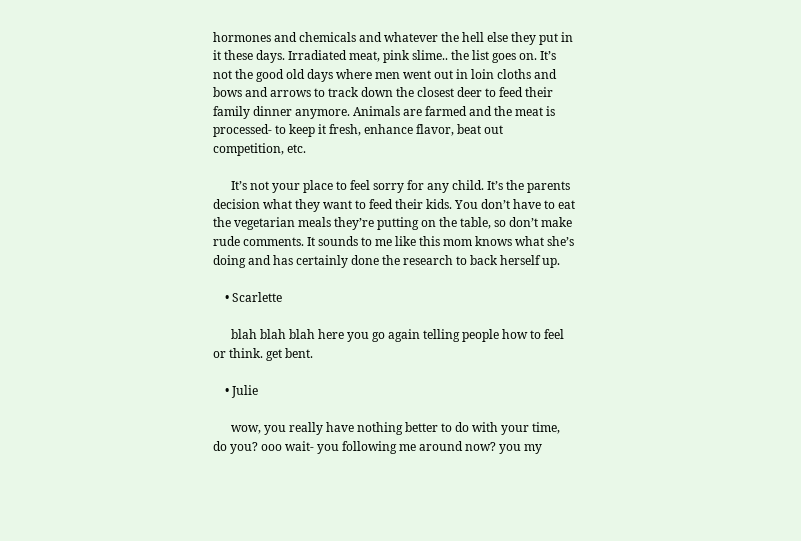hormones and chemicals and whatever the hell else they put in it these days. Irradiated meat, pink slime.. the list goes on. It’s not the good old days where men went out in loin cloths and bows and arrows to track down the closest deer to feed their family dinner anymore. Animals are farmed and the meat is processed- to keep it fresh, enhance flavor, beat out competition, etc.

      It’s not your place to feel sorry for any child. It’s the parents decision what they want to feed their kids. You don’t have to eat the vegetarian meals they’re putting on the table, so don’t make rude comments. It sounds to me like this mom knows what she’s doing and has certainly done the research to back herself up.

    • Scarlette

      blah blah blah here you go again telling people how to feel or think. get bent.

    • Julie

      wow, you really have nothing better to do with your time, do you? ooo wait- you following me around now? you my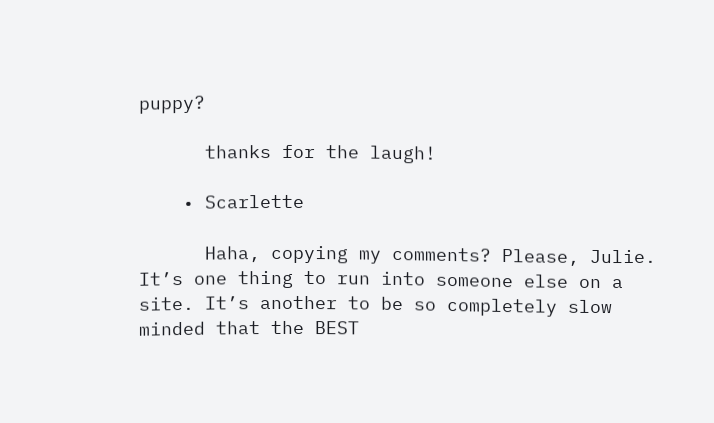puppy?

      thanks for the laugh!

    • Scarlette

      Haha, copying my comments? Please, Julie. It’s one thing to run into someone else on a site. It’s another to be so completely slow minded that the BEST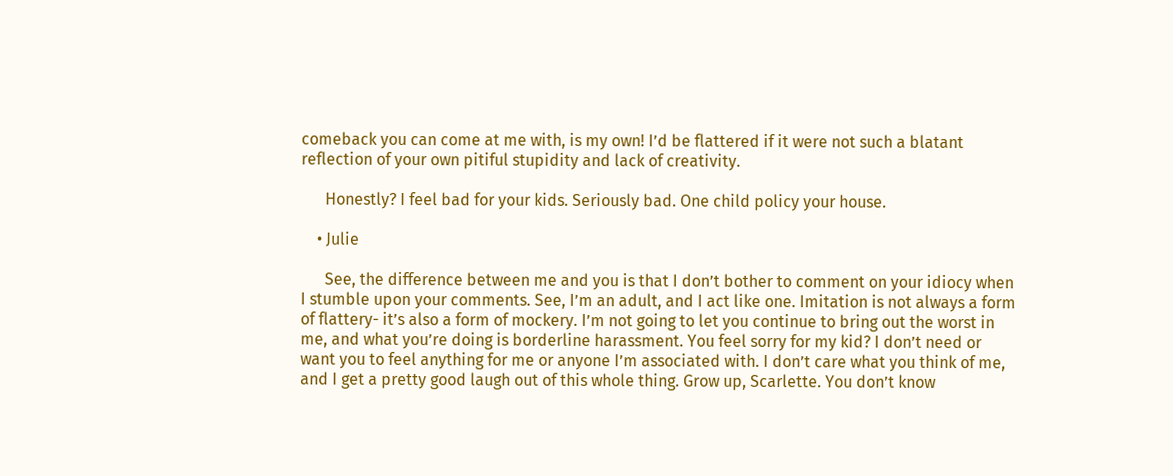comeback you can come at me with, is my own! I’d be flattered if it were not such a blatant reflection of your own pitiful stupidity and lack of creativity.

      Honestly? I feel bad for your kids. Seriously bad. One child policy your house.

    • Julie

      See, the difference between me and you is that I don’t bother to comment on your idiocy when I stumble upon your comments. See, I’m an adult, and I act like one. Imitation is not always a form of flattery- it’s also a form of mockery. I’m not going to let you continue to bring out the worst in me, and what you’re doing is borderline harassment. You feel sorry for my kid? I don’t need or want you to feel anything for me or anyone I’m associated with. I don’t care what you think of me, and I get a pretty good laugh out of this whole thing. Grow up, Scarlette. You don’t know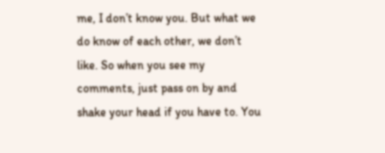me, I don’t know you. But what we do know of each other, we don’t like. So when you see my comments, just pass on by and shake your head if you have to. You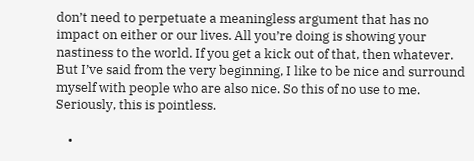don’t need to perpetuate a meaningless argument that has no impact on either or our lives. All you’re doing is showing your nastiness to the world. If you get a kick out of that, then whatever. But I’ve said from the very beginning, I like to be nice and surround myself with people who are also nice. So this of no use to me. Seriously, this is pointless.

    •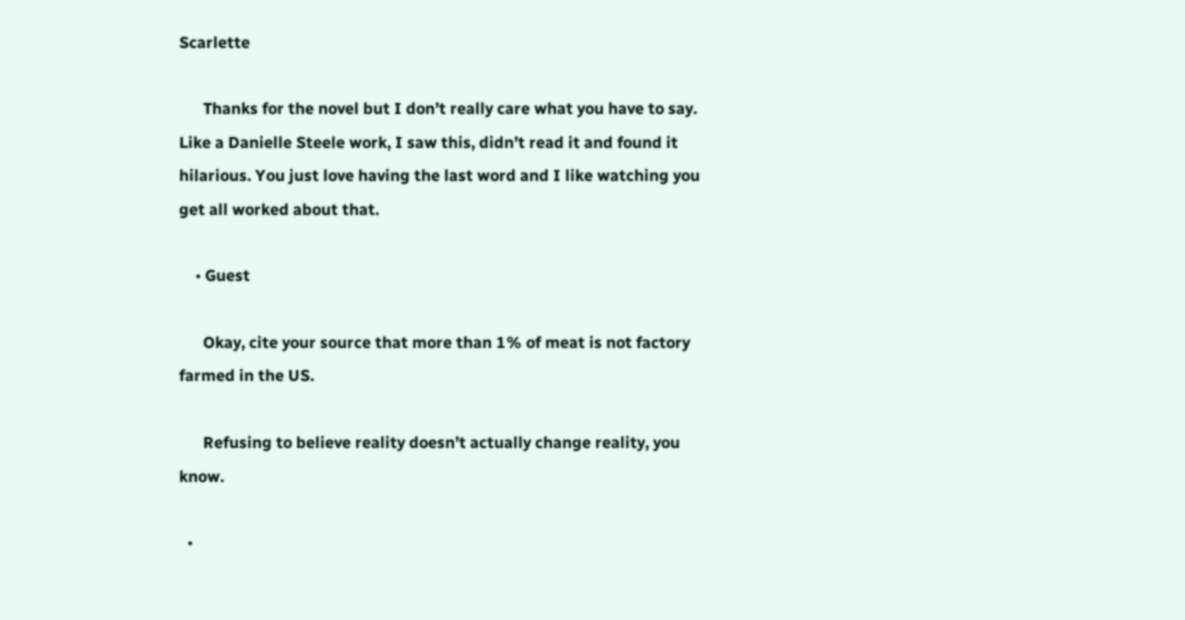Scarlette

      Thanks for the novel but I don’t really care what you have to say. Like a Danielle Steele work, I saw this, didn’t read it and found it hilarious. You just love having the last word and I like watching you get all worked about that.

    • Guest

      Okay, cite your source that more than 1% of meat is not factory farmed in the US.

      Refusing to believe reality doesn’t actually change reality, you know.

  •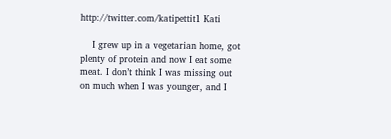http://twitter.com/katipettit1 Kati

    I grew up in a vegetarian home, got plenty of protein and now I eat some meat. I don’t think I was missing out on much when I was younger, and I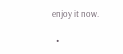enjoy it now.

  •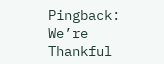Pingback: We’re Thankful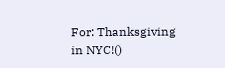For: Thanksgiving in NYC!()